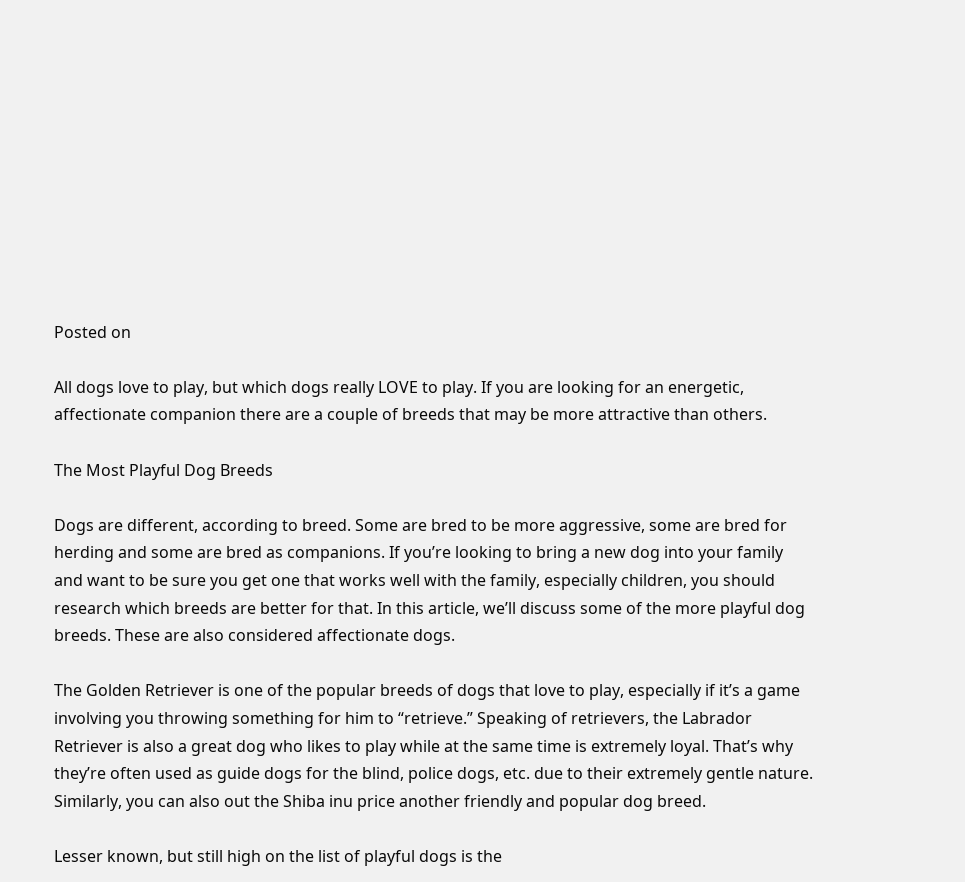Posted on

All dogs love to play, but which dogs really LOVE to play. If you are looking for an energetic, affectionate companion there are a couple of breeds that may be more attractive than others.

The Most Playful Dog Breeds

Dogs are different, according to breed. Some are bred to be more aggressive, some are bred for herding and some are bred as companions. If you’re looking to bring a new dog into your family and want to be sure you get one that works well with the family, especially children, you should research which breeds are better for that. In this article, we’ll discuss some of the more playful dog breeds. These are also considered affectionate dogs.

The Golden Retriever is one of the popular breeds of dogs that love to play, especially if it’s a game involving you throwing something for him to “retrieve.” Speaking of retrievers, the Labrador Retriever is also a great dog who likes to play while at the same time is extremely loyal. That’s why they’re often used as guide dogs for the blind, police dogs, etc. due to their extremely gentle nature. Similarly, you can also out the Shiba inu price another friendly and popular dog breed.

Lesser known, but still high on the list of playful dogs is the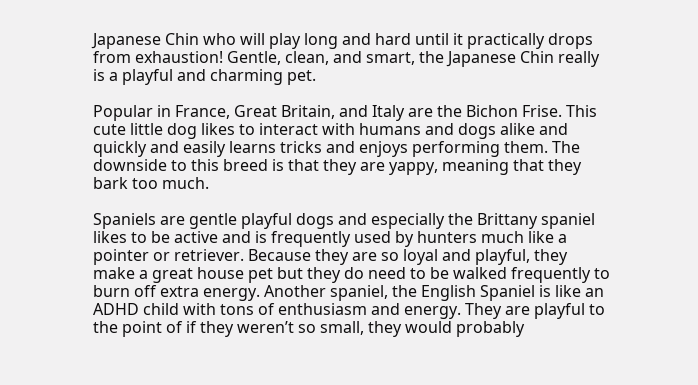Japanese Chin who will play long and hard until it practically drops from exhaustion! Gentle, clean, and smart, the Japanese Chin really is a playful and charming pet.

Popular in France, Great Britain, and Italy are the Bichon Frise. This cute little dog likes to interact with humans and dogs alike and quickly and easily learns tricks and enjoys performing them. The downside to this breed is that they are yappy, meaning that they bark too much.

Spaniels are gentle playful dogs and especially the Brittany spaniel likes to be active and is frequently used by hunters much like a pointer or retriever. Because they are so loyal and playful, they make a great house pet but they do need to be walked frequently to burn off extra energy. Another spaniel, the English Spaniel is like an ADHD child with tons of enthusiasm and energy. They are playful to the point of if they weren’t so small, they would probably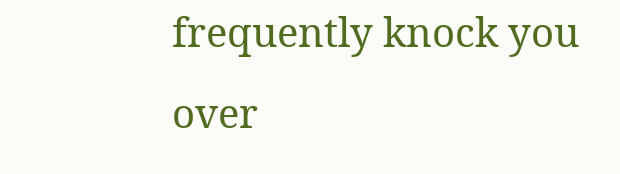frequently knock you over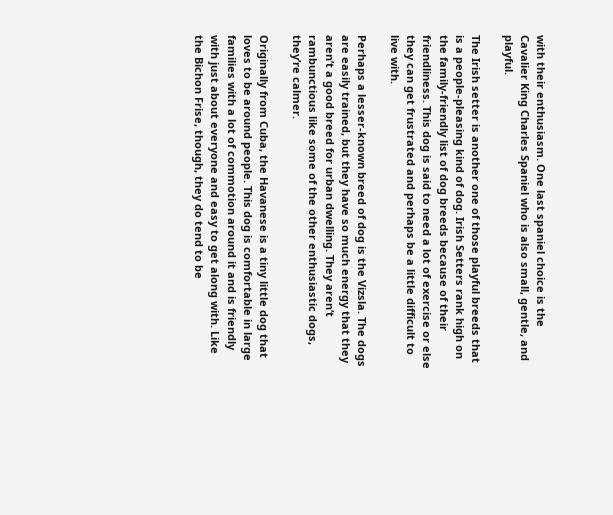with their enthusiasm. One last spaniel choice is the Cavalier King Charles Spaniel who is also small, gentle, and playful.

The Irish setter is another one of those playful breeds that is a people-pleasing kind of dog. Irish Setters rank high on the family-friendly list of dog breeds because of their friendliness. This dog is said to need a lot of exercise or else they can get frustrated and perhaps be a little difficult to live with.

Perhaps a lesser-known breed of dog is the Vizsla. The dogs are easily trained, but they have so much energy that they aren’t a good breed for urban dwelling. They aren’t rambunctious like some of the other enthusiastic dogs, they’re calmer.

Originally from Cuba, the Havanese is a tiny little dog that loves to be around people. This dog is comfortable in large families with a lot of commotion around it and is friendly with just about everyone and easy to get along with. Like the Bichon Frise, though, they do tend to be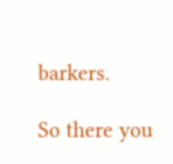barkers.

So there you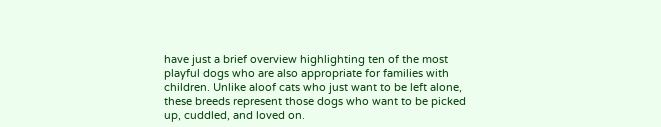have just a brief overview highlighting ten of the most playful dogs who are also appropriate for families with children. Unlike aloof cats who just want to be left alone, these breeds represent those dogs who want to be picked up, cuddled, and loved on.